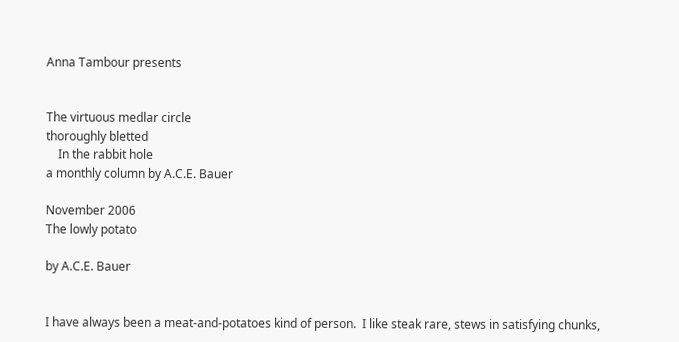Anna Tambour presents


The virtuous medlar circle
thoroughly bletted
    In the rabbit hole
a monthly column by A.C.E. Bauer

November 2006
The lowly potato

by A.C.E. Bauer


I have always been a meat-and-potatoes kind of person.  I like steak rare, stews in satisfying chunks,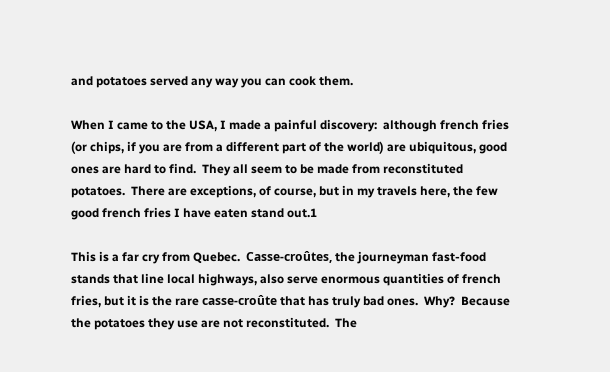and potatoes served any way you can cook them.

When I came to the USA, I made a painful discovery:  although french fries (or chips, if you are from a different part of the world) are ubiquitous, good ones are hard to find.  They all seem to be made from reconstituted potatoes.  There are exceptions, of course, but in my travels here, the few good french fries I have eaten stand out.1

This is a far cry from Quebec.  Casse-croûtes, the journeyman fast-food stands that line local highways, also serve enormous quantities of french fries, but it is the rare casse-croûte that has truly bad ones.  Why?  Because the potatoes they use are not reconstituted.  The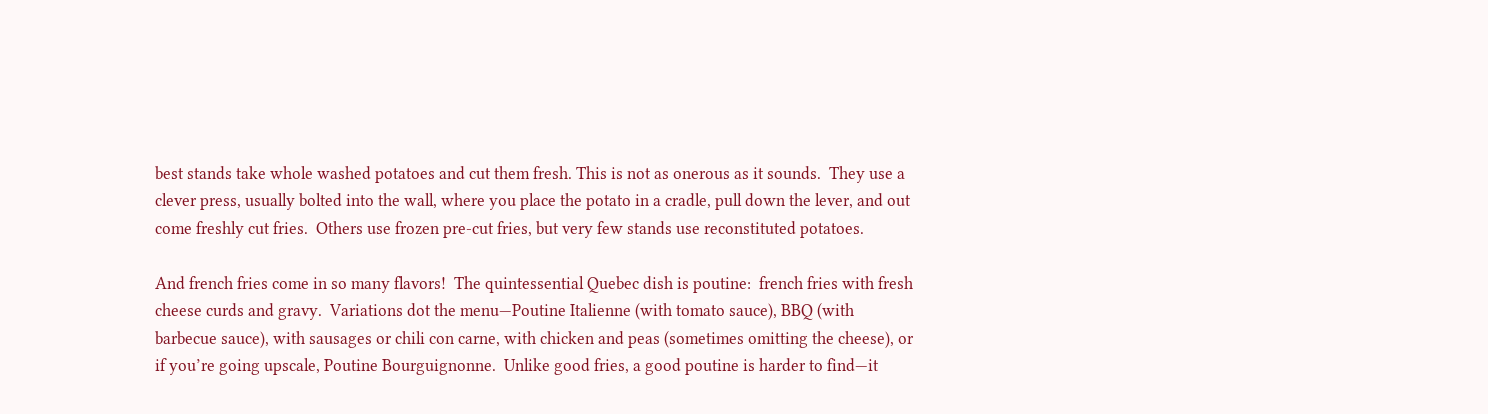best stands take whole washed potatoes and cut them fresh. This is not as onerous as it sounds.  They use a clever press, usually bolted into the wall, where you place the potato in a cradle, pull down the lever, and out come freshly cut fries.  Others use frozen pre-cut fries, but very few stands use reconstituted potatoes.

And french fries come in so many flavors!  The quintessential Quebec dish is poutine:  french fries with fresh cheese curds and gravy.  Variations dot the menu—Poutine Italienne (with tomato sauce), BBQ (with barbecue sauce), with sausages or chili con carne, with chicken and peas (sometimes omitting the cheese), or if you’re going upscale, Poutine Bourguignonne.  Unlike good fries, a good poutine is harder to find—it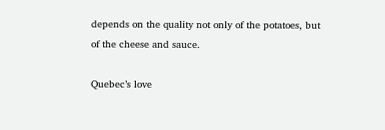depends on the quality not only of the potatoes, but of the cheese and sauce.

Quebec’s love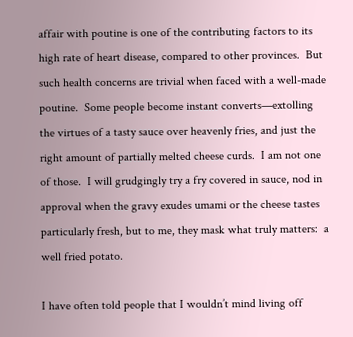affair with poutine is one of the contributing factors to its high rate of heart disease, compared to other provinces.  But such health concerns are trivial when faced with a well-made poutine.  Some people become instant converts—extolling the virtues of a tasty sauce over heavenly fries, and just the right amount of partially melted cheese curds.  I am not one of those.  I will grudgingly try a fry covered in sauce, nod in approval when the gravy exudes umami or the cheese tastes particularly fresh, but to me, they mask what truly matters:  a well fried potato.

I have often told people that I wouldn’t mind living off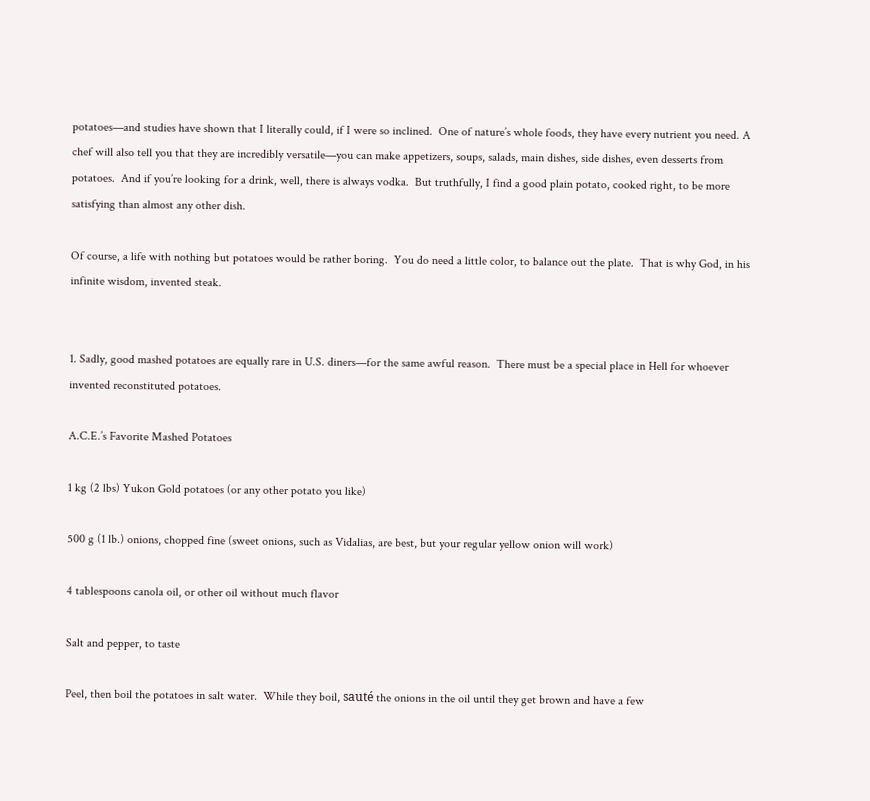potatoes—and studies have shown that I literally could, if I were so inclined.  One of nature’s whole foods, they have every nutrient you need. A chef will also tell you that they are incredibly versatile—you can make appetizers, soups, salads, main dishes, side dishes, even desserts from potatoes.  And if you’re looking for a drink, well, there is always vodka.  But truthfully, I find a good plain potato, cooked right, to be more satisfying than almost any other dish.

Of course, a life with nothing but potatoes would be rather boring.  You do need a little color, to balance out the plate.  That is why God, in his infinite wisdom, invented steak.


1. Sadly, good mashed potatoes are equally rare in U.S. diners—for the same awful reason.  There must be a special place in Hell for whoever invented reconstituted potatoes.

A.C.E.’s Favorite Mashed Potatoes

1 kg (2 lbs) Yukon Gold potatoes (or any other potato you like)

500 g (1 lb.) onions, chopped fine (sweet onions, such as Vidalias, are best, but your regular yellow onion will work)

4 tablespoons canola oil, or other oil without much flavor

Salt and pepper, to taste

Peel, then boil the potatoes in salt water.  While they boil, sauté the onions in the oil until they get brown and have a few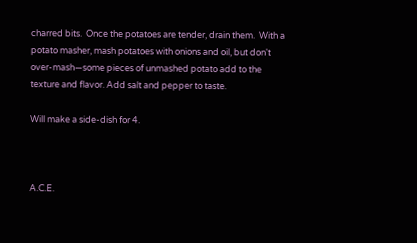charred bits.  Once the potatoes are tender, drain them.  With a potato masher, mash potatoes with onions and oil, but don't over-mash—some pieces of unmashed potato add to the texture and flavor. Add salt and pepper to taste.

Will make a side-dish for 4.



A.C.E.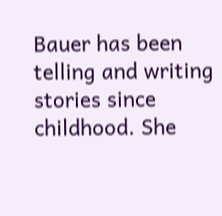Bauer has been telling and writing stories since childhood. She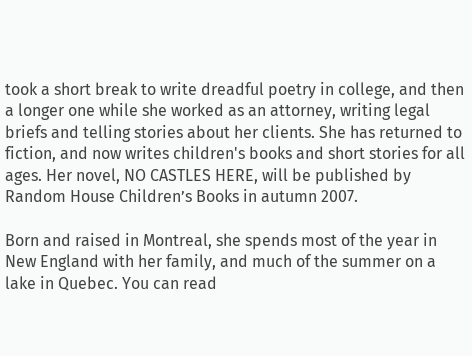took a short break to write dreadful poetry in college, and then a longer one while she worked as an attorney, writing legal briefs and telling stories about her clients. She has returned to fiction, and now writes children's books and short stories for all ages. Her novel, NO CASTLES HERE, will be published by Random House Children’s Books in autumn 2007.

Born and raised in Montreal, she spends most of the year in New England with her family, and much of the summer on a lake in Quebec. You can read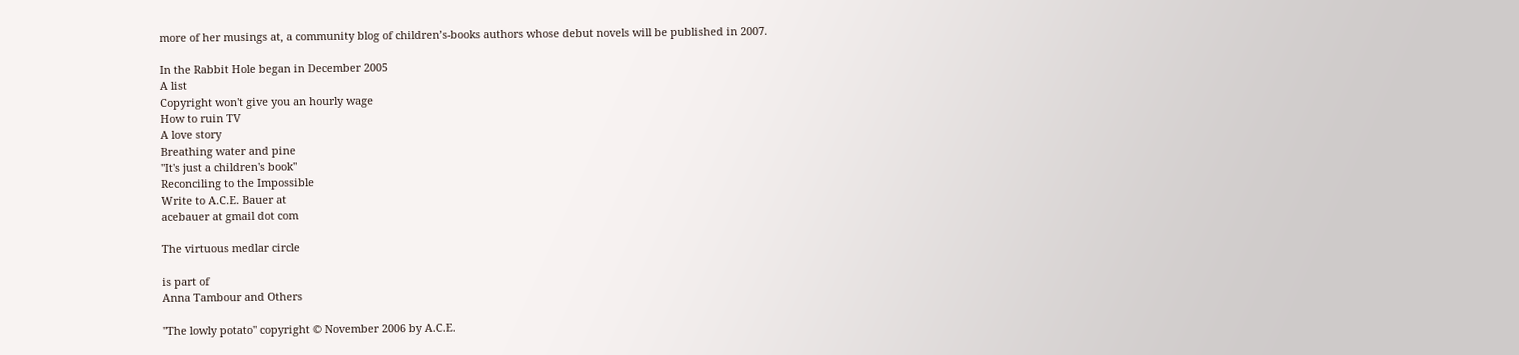more of her musings at, a community blog of children’s-books authors whose debut novels will be published in 2007.

In the Rabbit Hole began in December 2005
A list
Copyright won't give you an hourly wage
How to ruin TV
A love story
Breathing water and pine
"It's just a children's book"
Reconciling to the Impossible
Write to A.C.E. Bauer at
acebauer at gmail dot com

The virtuous medlar circle

is part of
Anna Tambour and Others

"The lowly potato" copyright © November 2006 by A.C.E.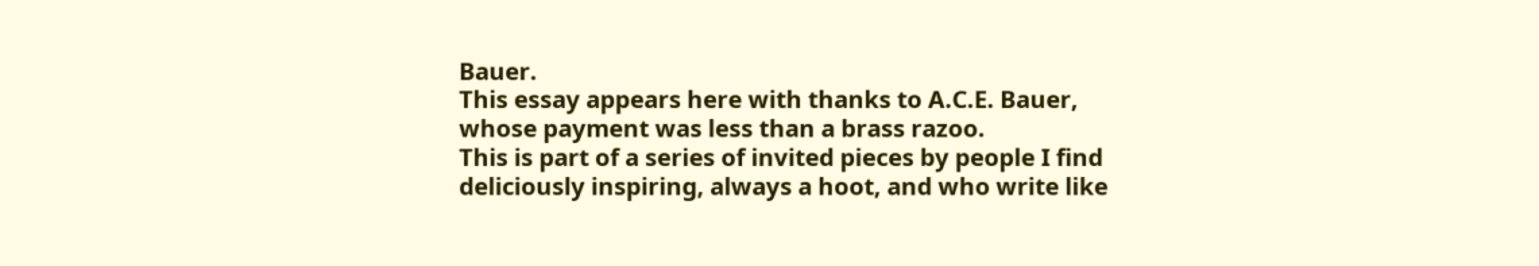Bauer.
This essay appears here with thanks to A.C.E. Bauer, whose payment was less than a brass razoo.
This is part of a series of invited pieces by people I find deliciously inspiring, always a hoot, and who write like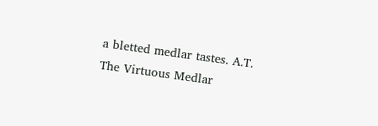a bletted medlar tastes. A.T.
The Virtuous Medlar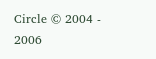Circle © 2004 - 2006